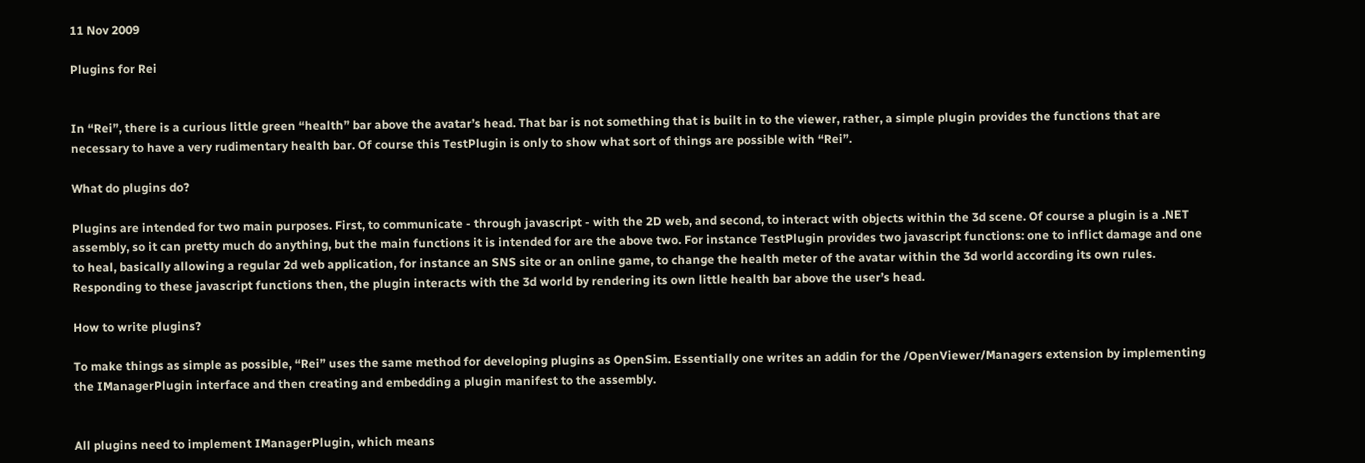11 Nov 2009

Plugins for Rei


In “Rei”, there is a curious little green “health” bar above the avatar’s head. That bar is not something that is built in to the viewer, rather, a simple plugin provides the functions that are necessary to have a very rudimentary health bar. Of course this TestPlugin is only to show what sort of things are possible with “Rei”.

What do plugins do?

Plugins are intended for two main purposes. First, to communicate - through javascript - with the 2D web, and second, to interact with objects within the 3d scene. Of course a plugin is a .NET assembly, so it can pretty much do anything, but the main functions it is intended for are the above two. For instance TestPlugin provides two javascript functions: one to inflict damage and one to heal, basically allowing a regular 2d web application, for instance an SNS site or an online game, to change the health meter of the avatar within the 3d world according its own rules. Responding to these javascript functions then, the plugin interacts with the 3d world by rendering its own little health bar above the user’s head.

How to write plugins?

To make things as simple as possible, “Rei” uses the same method for developing plugins as OpenSim. Essentially one writes an addin for the /OpenViewer/Managers extension by implementing the IManagerPlugin interface and then creating and embedding a plugin manifest to the assembly.


All plugins need to implement IManagerPlugin, which means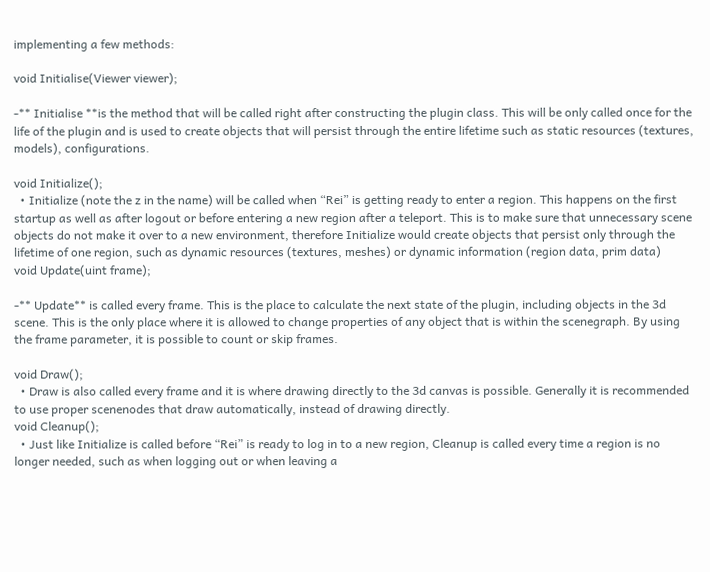implementing a few methods:

void Initialise(Viewer viewer);

-** Initialise **is the method that will be called right after constructing the plugin class. This will be only called once for the life of the plugin and is used to create objects that will persist through the entire lifetime such as static resources (textures, models), configurations.

void Initialize();
  • Initialize (note the z in the name) will be called when “Rei” is getting ready to enter a region. This happens on the first startup as well as after logout or before entering a new region after a teleport. This is to make sure that unnecessary scene objects do not make it over to a new environment, therefore Initialize would create objects that persist only through the lifetime of one region, such as dynamic resources (textures, meshes) or dynamic information (region data, prim data)
void Update(uint frame);

-** Update** is called every frame. This is the place to calculate the next state of the plugin, including objects in the 3d scene. This is the only place where it is allowed to change properties of any object that is within the scenegraph. By using the frame parameter, it is possible to count or skip frames.

void Draw();
  • Draw is also called every frame and it is where drawing directly to the 3d canvas is possible. Generally it is recommended to use proper scenenodes that draw automatically, instead of drawing directly.
void Cleanup();
  • Just like Initialize is called before “Rei” is ready to log in to a new region, Cleanup is called every time a region is no longer needed, such as when logging out or when leaving a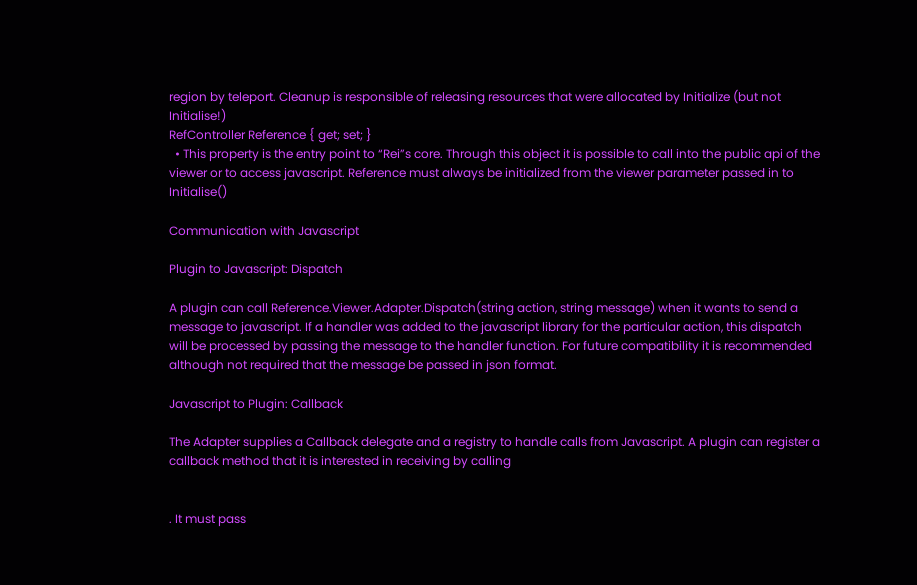region by teleport. Cleanup is responsible of releasing resources that were allocated by Initialize (but not Initialise!)
RefController Reference { get; set; }
  • This property is the entry point to “Rei”s core. Through this object it is possible to call into the public api of the viewer or to access javascript. Reference must always be initialized from the viewer parameter passed in to Initialise()

Communication with Javascript

Plugin to Javascript: Dispatch

A plugin can call Reference.Viewer.Adapter.Dispatch(string action, string message) when it wants to send a message to javascript. If a handler was added to the javascript library for the particular action, this dispatch will be processed by passing the message to the handler function. For future compatibility it is recommended although not required that the message be passed in json format.

Javascript to Plugin: Callback

The Adapter supplies a Callback delegate and a registry to handle calls from Javascript. A plugin can register a callback method that it is interested in receiving by calling


. It must pass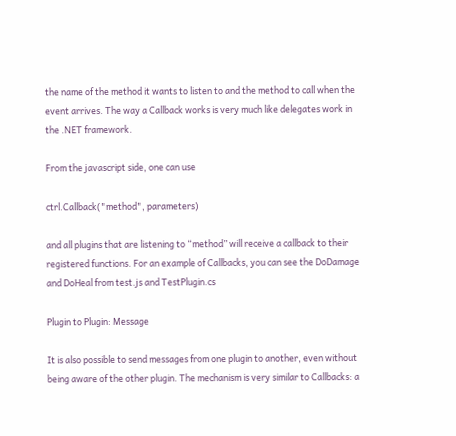the name of the method it wants to listen to and the method to call when the event arrives. The way a Callback works is very much like delegates work in the .NET framework.

From the javascript side, one can use

ctrl.Callback("method", parameters)

and all plugins that are listening to “method” will receive a callback to their registered functions. For an example of Callbacks, you can see the DoDamage and DoHeal from test.js and TestPlugin.cs

Plugin to Plugin: Message

It is also possible to send messages from one plugin to another, even without being aware of the other plugin. The mechanism is very similar to Callbacks: a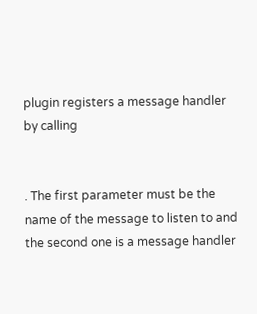plugin registers a message handler by calling


. The first parameter must be the name of the message to listen to and the second one is a message handler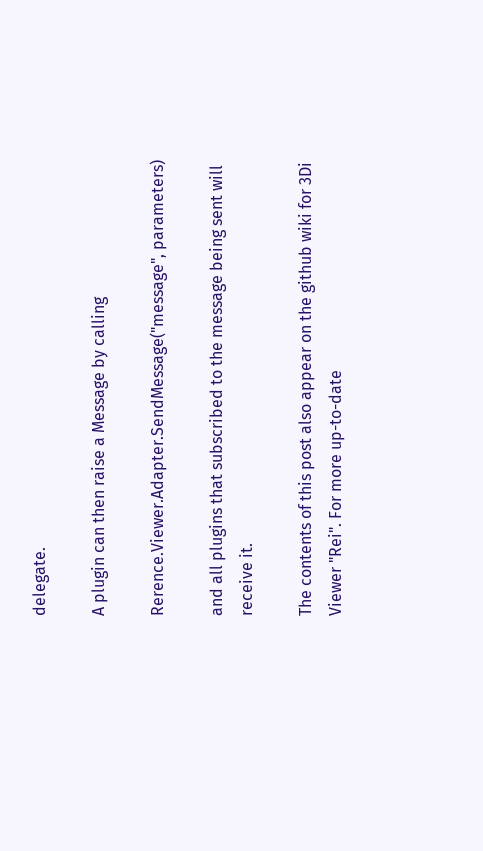delegate.

A plugin can then raise a Message by calling

Rerence.Viewer.Adapter.SendMessage("message", parameters)

and all plugins that subscribed to the message being sent will receive it.

The contents of this post also appear on the github wiki for 3Di Viewer "Rei". For more up-to-date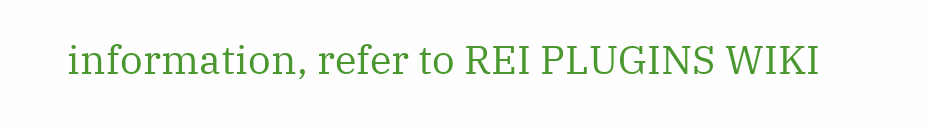information, refer to REI PLUGINS WIKI